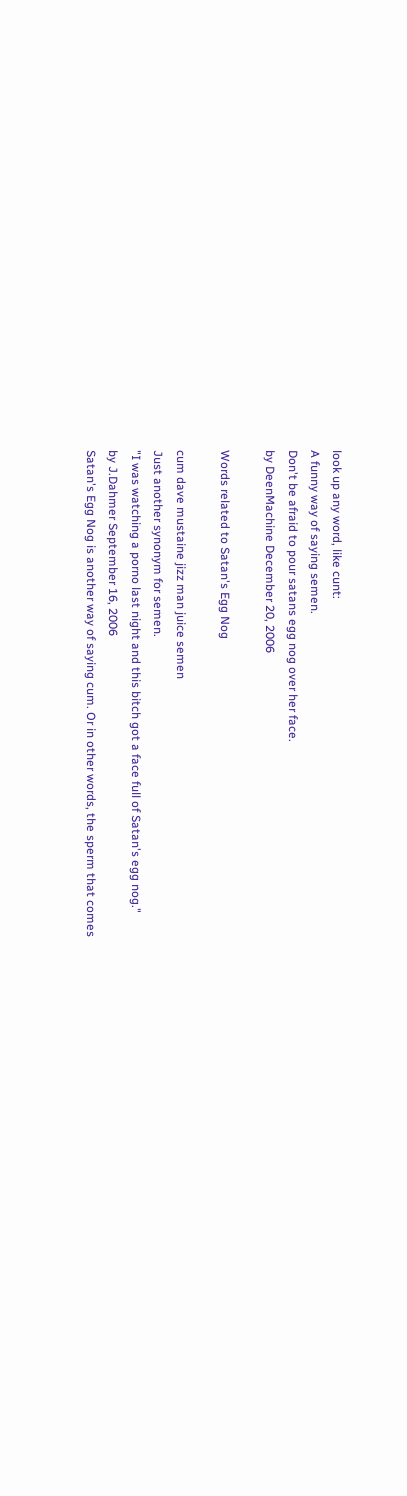look up any word, like cunt:
A funny way of saying semen.
Don't be afraid to pour satans egg nog over her face.
by DeenMachine December 20, 2006

Words related to Satan's Egg Nog

cum dave mustaine jizz man juice semen
Just another synonym for semen.
"I was watching a porno last night and this bitch got a face full of Satan's egg nog."
by J.Dahmer September 16, 2006
Satan's Egg Nog is another way of saying cum. Or in other words, the sperm that comes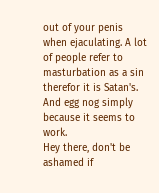out of your penis when ejaculating. A lot of people refer to masturbation as a sin therefor it is Satan's. And egg nog simply because it seems to work.
Hey there, don't be ashamed if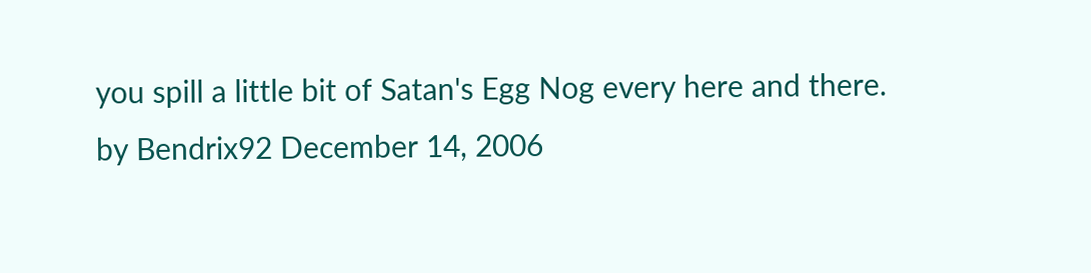you spill a little bit of Satan's Egg Nog every here and there.
by Bendrix92 December 14, 2006